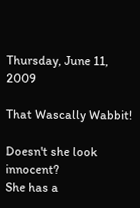Thursday, June 11, 2009

That Wascally Wabbit!

Doesn't she look innocent?
She has a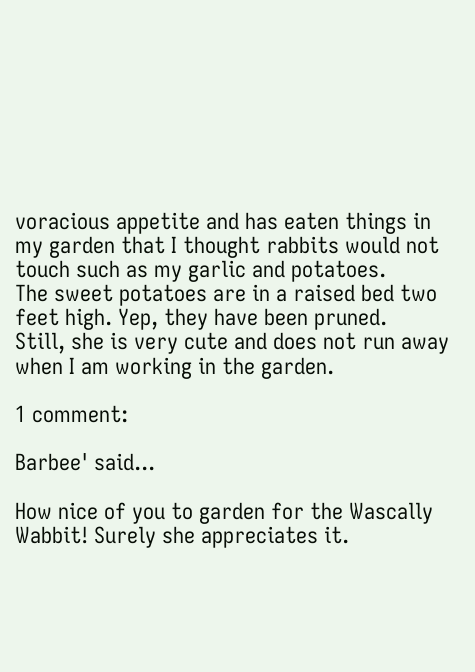voracious appetite and has eaten things in my garden that I thought rabbits would not touch such as my garlic and potatoes.
The sweet potatoes are in a raised bed two feet high. Yep, they have been pruned.
Still, she is very cute and does not run away when I am working in the garden.

1 comment:

Barbee' said...

How nice of you to garden for the Wascally Wabbit! Surely she appreciates it.